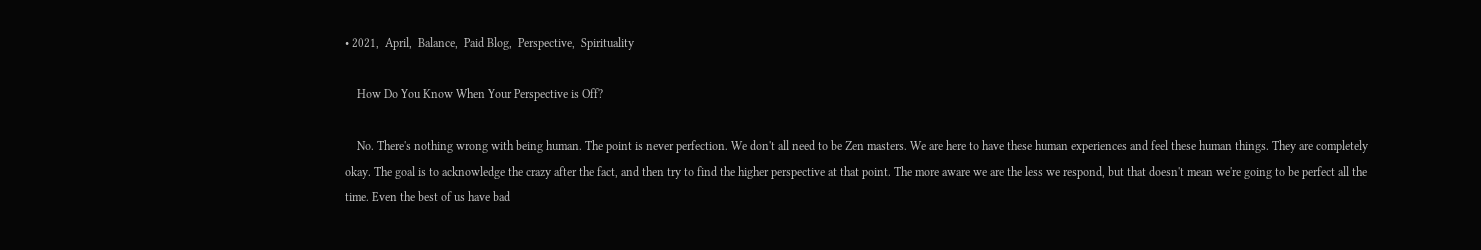• 2021,  April,  Balance,  Paid Blog,  Perspective,  Spirituality

    How Do You Know When Your Perspective is Off?

    No. There's nothing wrong with being human. The point is never perfection. We don't all need to be Zen masters. We are here to have these human experiences and feel these human things. They are completely okay. The goal is to acknowledge the crazy after the fact, and then try to find the higher perspective at that point. The more aware we are the less we respond, but that doesn't mean we're going to be perfect all the time. Even the best of us have bad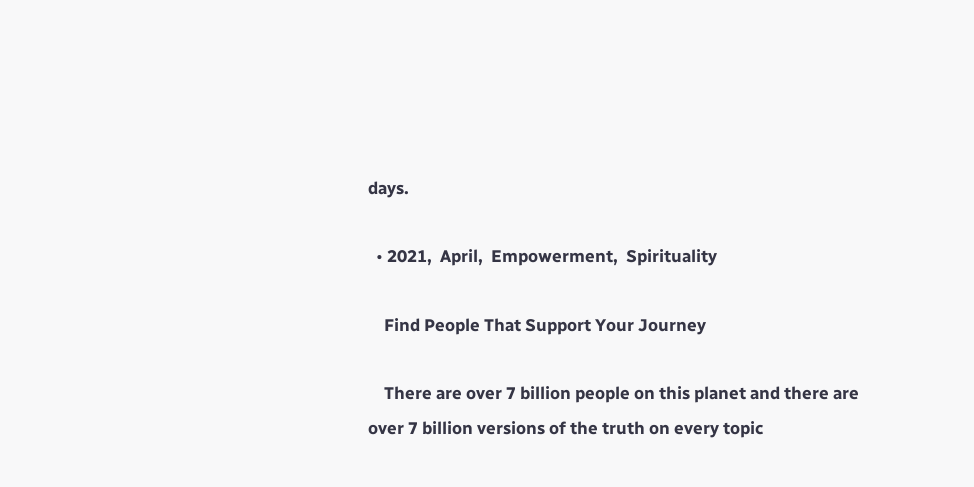days.

  • 2021,  April,  Empowerment,  Spirituality

    Find People That Support Your Journey

    There are over 7 billion people on this planet and there are over 7 billion versions of the truth on every topic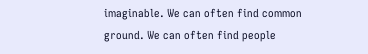imaginable. We can often find common ground. We can often find people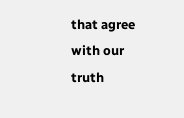that agree with our truth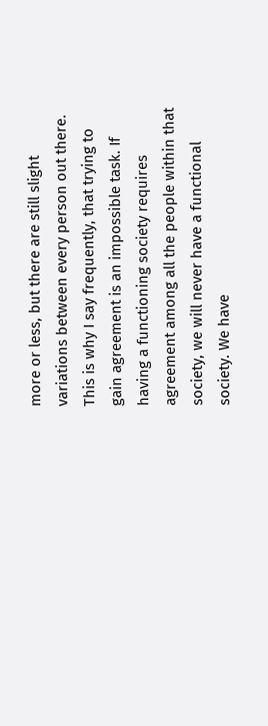more or less, but there are still slight variations between every person out there. This is why I say frequently, that trying to gain agreement is an impossible task. If having a functioning society requires agreement among all the people within that society, we will never have a functional society. We have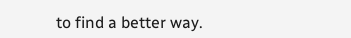to find a better way.